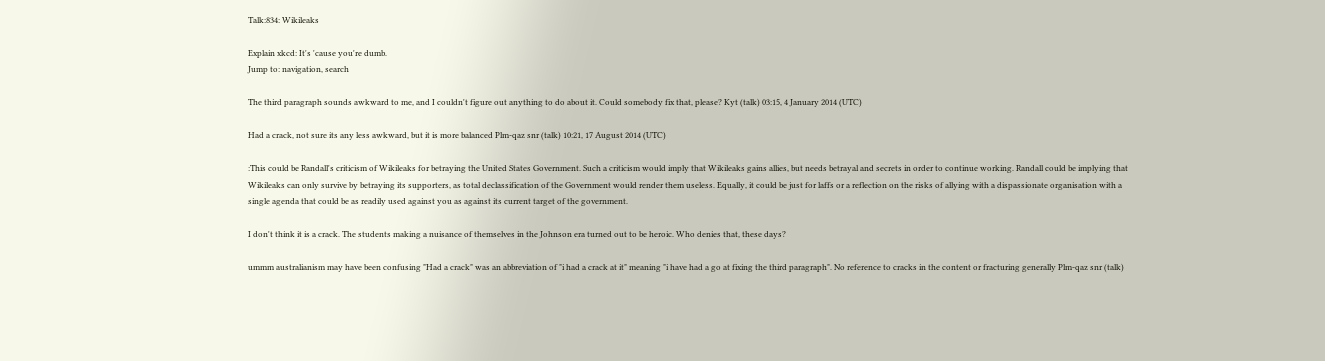Talk:834: Wikileaks

Explain xkcd: It's 'cause you're dumb.
Jump to: navigation, search

The third paragraph sounds awkward to me, and I couldn't figure out anything to do about it. Could somebody fix that, please? Kyt (talk) 03:15, 4 January 2014 (UTC)

Had a crack, not sure its any less awkward, but it is more balanced Plm-qaz snr (talk) 10:21, 17 August 2014 (UTC)

:This could be Randall's criticism of Wikileaks for betraying the United States Government. Such a criticism would imply that Wikileaks gains allies, but needs betrayal and secrets in order to continue working. Randall could be implying that Wikileaks can only survive by betraying its supporters, as total declassification of the Government would render them useless. Equally, it could be just for laffs or a reflection on the risks of allying with a dispassionate organisation with a single agenda that could be as readily used against you as against its current target of the government.

I don't think it is a crack. The students making a nuisance of themselves in the Johnson era turned out to be heroic. Who denies that, these days?

ummm australianism may have been confusing "Had a crack" was an abbreviation of "i had a crack at it" meaning "i have had a go at fixing the third paragraph". No reference to cracks in the content or fracturing generally Plm-qaz snr (talk)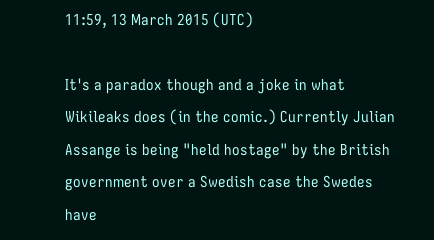11:59, 13 March 2015 (UTC)

It's a paradox though and a joke in what Wikileaks does (in the comic.) Currently Julian Assange is being "held hostage" by the British government over a Swedish case the Swedes have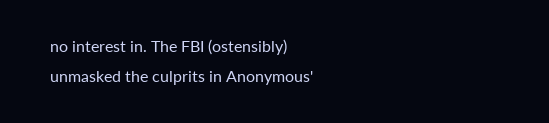no interest in. The FBI (ostensibly) unmasked the culprits in Anonymous'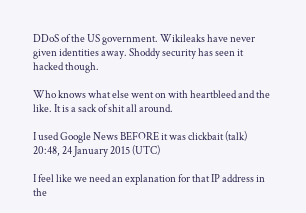DDoS of the US government. Wikileaks have never given identities away. Shoddy security has seen it hacked though.

Who knows what else went on with heartbleed and the like. It is a sack of shit all around.

I used Google News BEFORE it was clickbait (talk) 20:48, 24 January 2015 (UTC)

I feel like we need an explanation for that IP address in the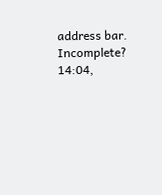address bar. Incomplete? 14:04,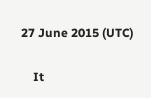27 June 2015 (UTC)

    It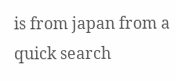is from japan from a quick search